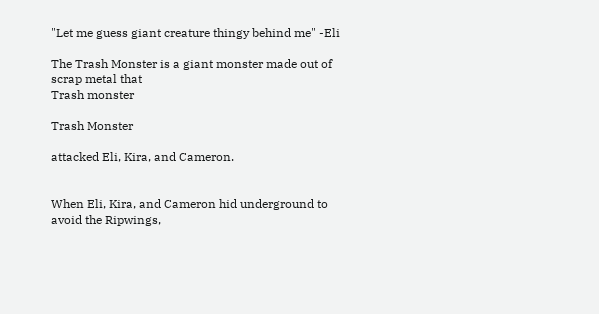"Let me guess giant creature thingy behind me" -Eli

The Trash Monster is a giant monster made out of scrap metal that
Trash monster

Trash Monster

attacked Eli, Kira, and Cameron.


When Eli, Kira, and Cameron hid underground to avoid the Ripwings,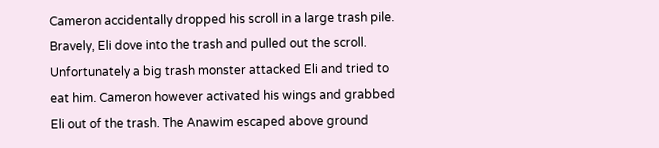Cameron accidentally dropped his scroll in a large trash pile. Bravely, Eli dove into the trash and pulled out the scroll. Unfortunately a big trash monster attacked Eli and tried to eat him. Cameron however activated his wings and grabbed Eli out of the trash. The Anawim escaped above ground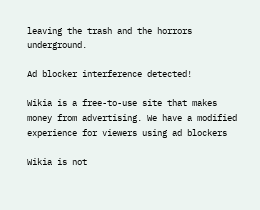leaving the trash and the horrors underground.

Ad blocker interference detected!

Wikia is a free-to-use site that makes money from advertising. We have a modified experience for viewers using ad blockers

Wikia is not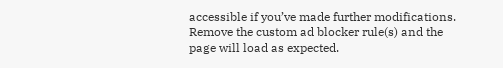accessible if you’ve made further modifications. Remove the custom ad blocker rule(s) and the page will load as expected.